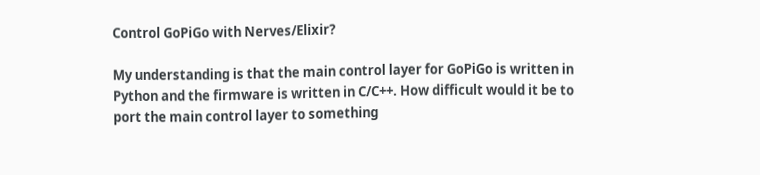Control GoPiGo with Nerves/Elixir?

My understanding is that the main control layer for GoPiGo is written in Python and the firmware is written in C/C++. How difficult would it be to port the main control layer to something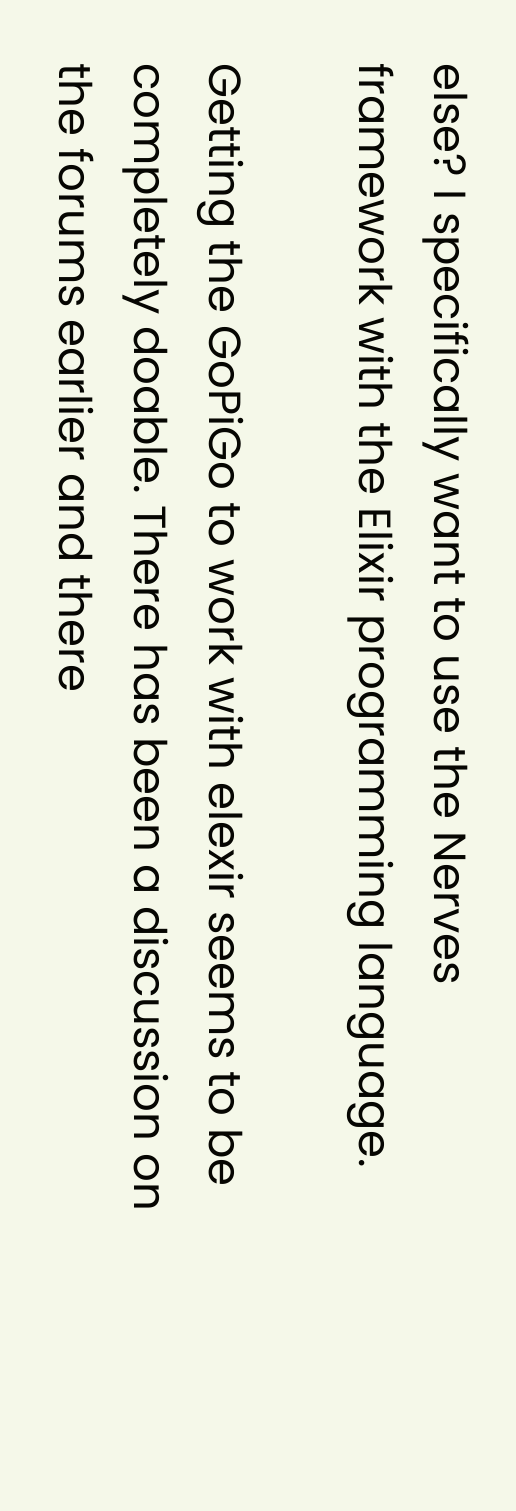else? I specifically want to use the Nerves framework with the Elixir programming language.

Getting the GoPiGo to work with elexir seems to be completely doable. There has been a discussion on the forums earlier and there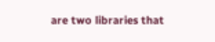are two libraries that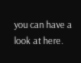you can have a look at here.